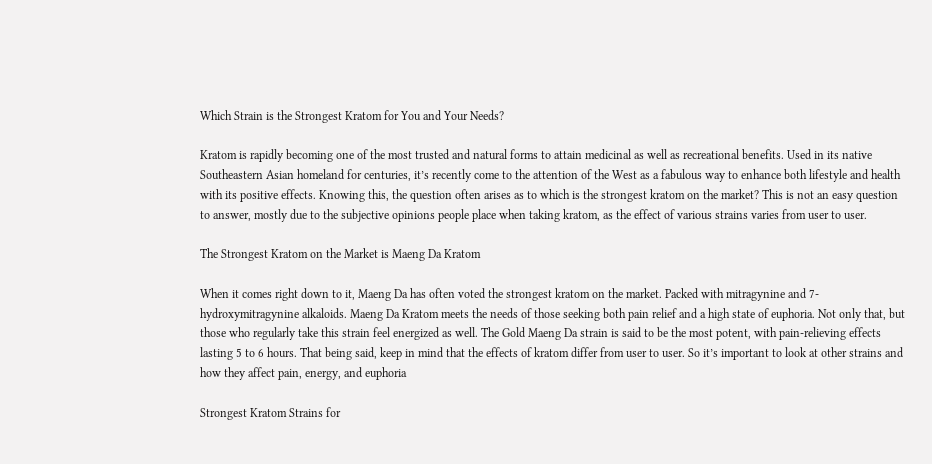Which Strain is the Strongest Kratom for You and Your Needs?

Kratom is rapidly becoming one of the most trusted and natural forms to attain medicinal as well as recreational benefits. Used in its native Southeastern Asian homeland for centuries, it’s recently come to the attention of the West as a fabulous way to enhance both lifestyle and health with its positive effects. Knowing this, the question often arises as to which is the strongest kratom on the market? This is not an easy question to answer, mostly due to the subjective opinions people place when taking kratom, as the effect of various strains varies from user to user.

The Strongest Kratom on the Market is Maeng Da Kratom

When it comes right down to it, Maeng Da has often voted the strongest kratom on the market. Packed with mitragynine and 7-hydroxymitragynine alkaloids. Maeng Da Kratom meets the needs of those seeking both pain relief and a high state of euphoria. Not only that, but those who regularly take this strain feel energized as well. The Gold Maeng Da strain is said to be the most potent, with pain-relieving effects lasting 5 to 6 hours. That being said, keep in mind that the effects of kratom differ from user to user. So it’s important to look at other strains and how they affect pain, energy, and euphoria

Strongest Kratom Strains for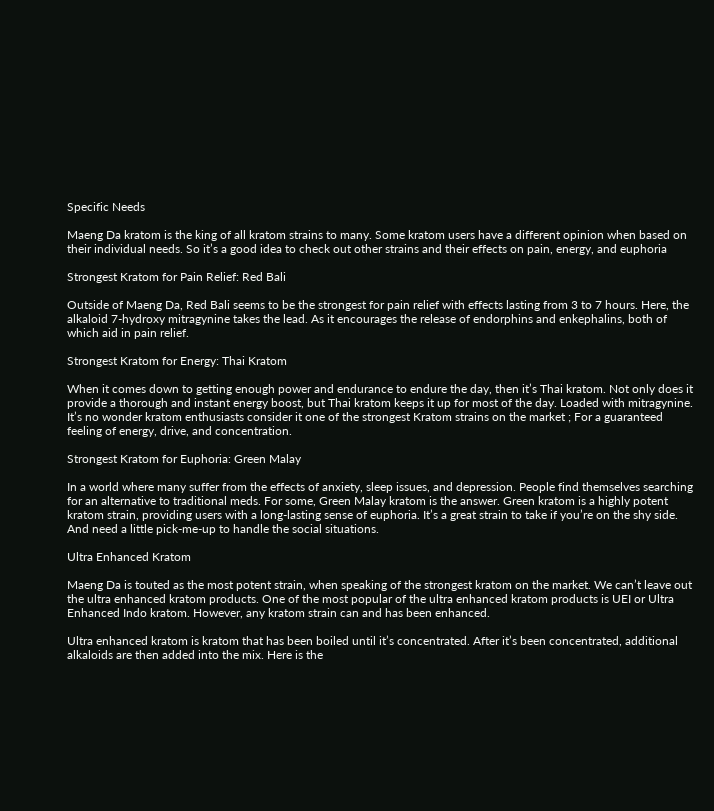Specific Needs

Maeng Da kratom is the king of all kratom strains to many. Some kratom users have a different opinion when based on their individual needs. So it’s a good idea to check out other strains and their effects on pain, energy, and euphoria

Strongest Kratom for Pain Relief: Red Bali

Outside of Maeng Da, Red Bali seems to be the strongest for pain relief with effects lasting from 3 to 7 hours. Here, the alkaloid 7-hydroxy mitragynine takes the lead. As it encourages the release of endorphins and enkephalins, both of which aid in pain relief.

Strongest Kratom for Energy: Thai Kratom

When it comes down to getting enough power and endurance to endure the day, then it’s Thai kratom. Not only does it provide a thorough and instant energy boost, but Thai kratom keeps it up for most of the day. Loaded with mitragynine. It’s no wonder kratom enthusiasts consider it one of the strongest Kratom strains on the market ; For a guaranteed feeling of energy, drive, and concentration.

Strongest Kratom for Euphoria: Green Malay

In a world where many suffer from the effects of anxiety, sleep issues, and depression. People find themselves searching for an alternative to traditional meds. For some, Green Malay kratom is the answer. Green kratom is a highly potent kratom strain, providing users with a long-lasting sense of euphoria. It’s a great strain to take if you’re on the shy side. And need a little pick-me-up to handle the social situations.

Ultra Enhanced Kratom

Maeng Da is touted as the most potent strain, when speaking of the strongest kratom on the market. We can’t leave out the ultra enhanced kratom products. One of the most popular of the ultra enhanced kratom products is UEI or Ultra Enhanced Indo kratom. However, any kratom strain can and has been enhanced.

Ultra enhanced kratom is kratom that has been boiled until it’s concentrated. After it’s been concentrated, additional alkaloids are then added into the mix. Here is the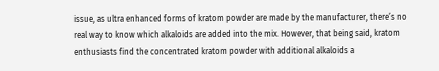issue, as ultra enhanced forms of kratom powder are made by the manufacturer, there’s no real way to know which alkaloids are added into the mix. However, that being said, kratom enthusiasts find the concentrated kratom powder with additional alkaloids a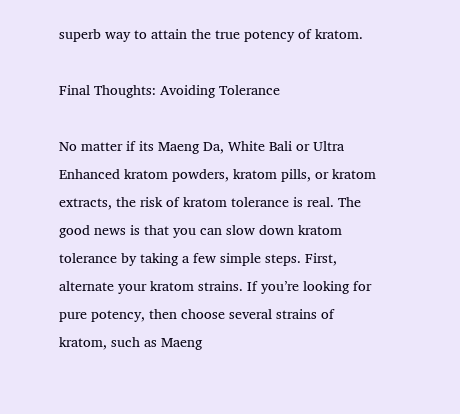superb way to attain the true potency of kratom.

Final Thoughts: Avoiding Tolerance

No matter if its Maeng Da, White Bali or Ultra Enhanced kratom powders, kratom pills, or kratom extracts, the risk of kratom tolerance is real. The good news is that you can slow down kratom tolerance by taking a few simple steps. First, alternate your kratom strains. If you’re looking for pure potency, then choose several strains of kratom, such as Maeng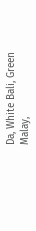Da, White Bali, Green Malay,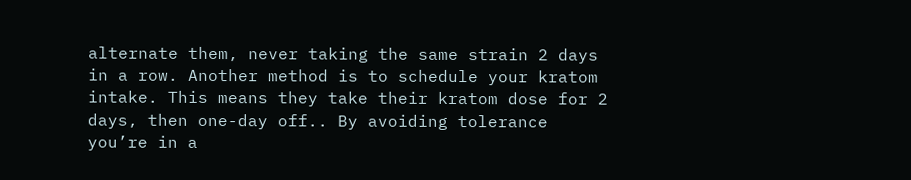alternate them, never taking the same strain 2 days in a row. Another method is to schedule your kratom intake. This means they take their kratom dose for 2 days, then one-day off.. By avoiding tolerance you’re in a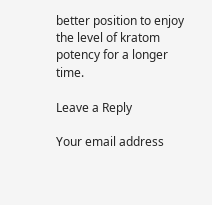better position to enjoy the level of kratom potency for a longer time.

Leave a Reply

Your email address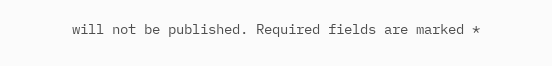will not be published. Required fields are marked *